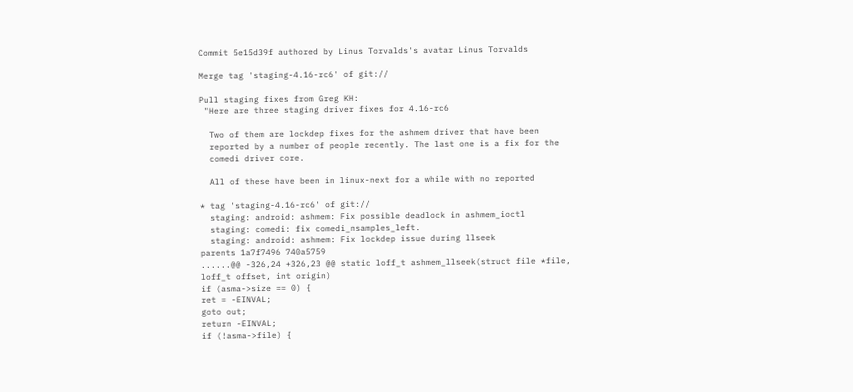Commit 5e15d39f authored by Linus Torvalds's avatar Linus Torvalds

Merge tag 'staging-4.16-rc6' of git://

Pull staging fixes from Greg KH:
 "Here are three staging driver fixes for 4.16-rc6

  Two of them are lockdep fixes for the ashmem driver that have been
  reported by a number of people recently. The last one is a fix for the
  comedi driver core.

  All of these have been in linux-next for a while with no reported

* tag 'staging-4.16-rc6' of git://
  staging: android: ashmem: Fix possible deadlock in ashmem_ioctl
  staging: comedi: fix comedi_nsamples_left.
  staging: android: ashmem: Fix lockdep issue during llseek
parents 1a7f7496 740a5759
......@@ -326,24 +326,23 @@ static loff_t ashmem_llseek(struct file *file, loff_t offset, int origin)
if (asma->size == 0) {
ret = -EINVAL;
goto out;
return -EINVAL;
if (!asma->file) {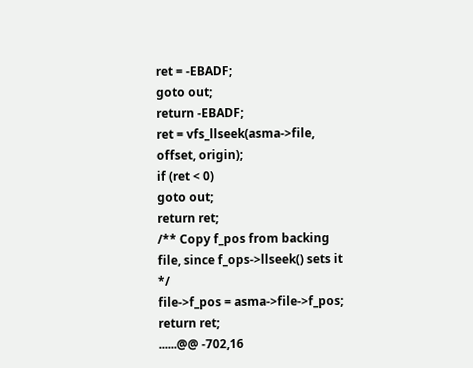ret = -EBADF;
goto out;
return -EBADF;
ret = vfs_llseek(asma->file, offset, origin);
if (ret < 0)
goto out;
return ret;
/** Copy f_pos from backing file, since f_ops->llseek() sets it */
file->f_pos = asma->file->f_pos;
return ret;
......@@ -702,16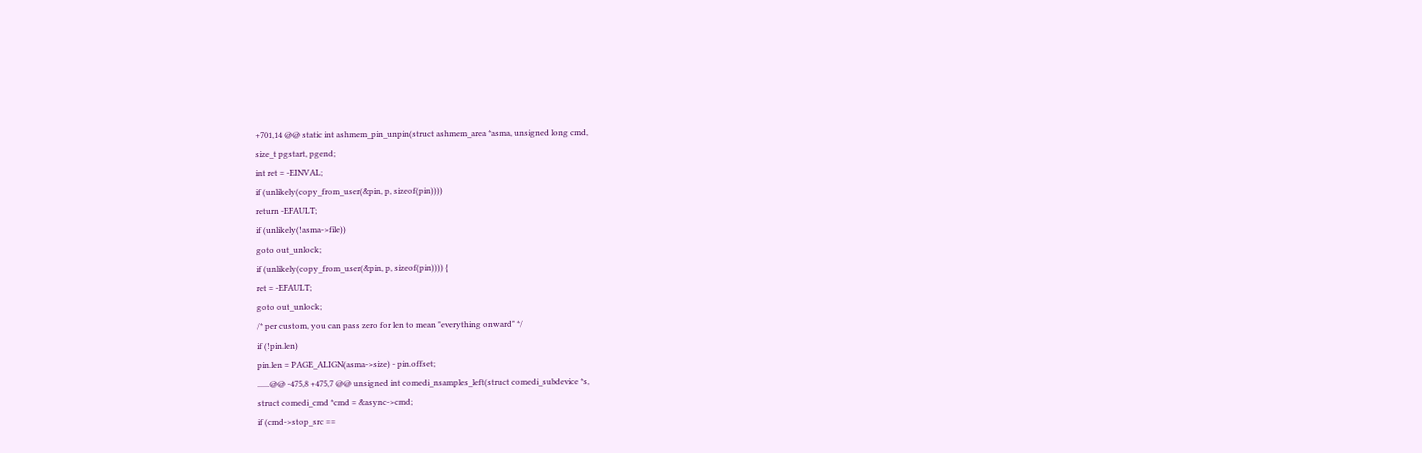+701,14 @@ static int ashmem_pin_unpin(struct ashmem_area *asma, unsigned long cmd,
size_t pgstart, pgend;
int ret = -EINVAL;
if (unlikely(copy_from_user(&pin, p, sizeof(pin))))
return -EFAULT;
if (unlikely(!asma->file))
goto out_unlock;
if (unlikely(copy_from_user(&pin, p, sizeof(pin)))) {
ret = -EFAULT;
goto out_unlock;
/* per custom, you can pass zero for len to mean "everything onward" */
if (!pin.len)
pin.len = PAGE_ALIGN(asma->size) - pin.offset;
......@@ -475,8 +475,7 @@ unsigned int comedi_nsamples_left(struct comedi_subdevice *s,
struct comedi_cmd *cmd = &async->cmd;
if (cmd->stop_src ==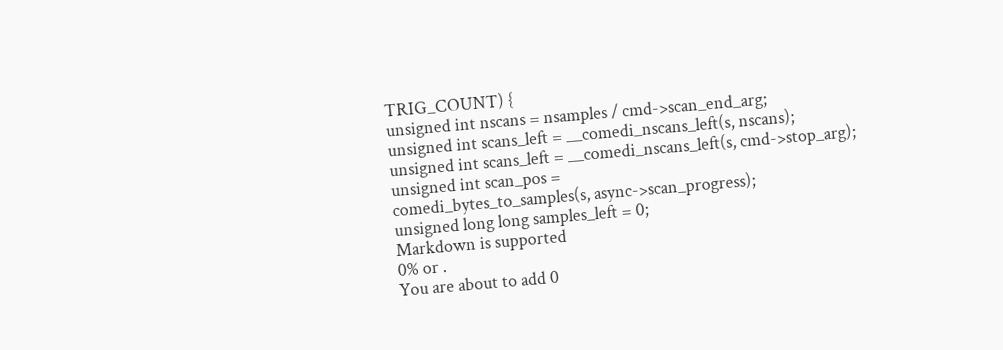TRIG_COUNT) {
unsigned int nscans = nsamples / cmd->scan_end_arg;
unsigned int scans_left = __comedi_nscans_left(s, nscans);
unsigned int scans_left = __comedi_nscans_left(s, cmd->stop_arg);
unsigned int scan_pos =
comedi_bytes_to_samples(s, async->scan_progress);
unsigned long long samples_left = 0;
Markdown is supported
0% or .
You are about to add 0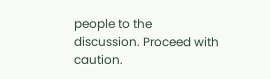people to the discussion. Proceed with caution.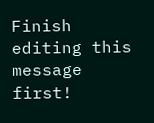Finish editing this message first!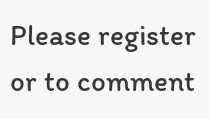Please register or to comment